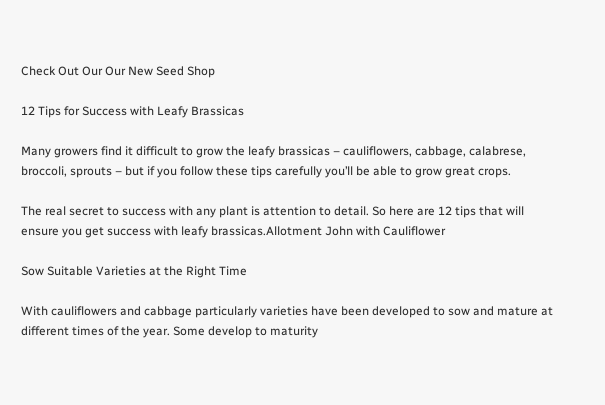Check Out Our Our New Seed Shop

12 Tips for Success with Leafy Brassicas

Many growers find it difficult to grow the leafy brassicas – cauliflowers, cabbage, calabrese, broccoli, sprouts – but if you follow these tips carefully you’ll be able to grow great crops.

The real secret to success with any plant is attention to detail. So here are 12 tips that will ensure you get success with leafy brassicas.Allotment John with Cauliflower

Sow Suitable Varieties at the Right Time

With cauliflowers and cabbage particularly varieties have been developed to sow and mature at different times of the year. Some develop to maturity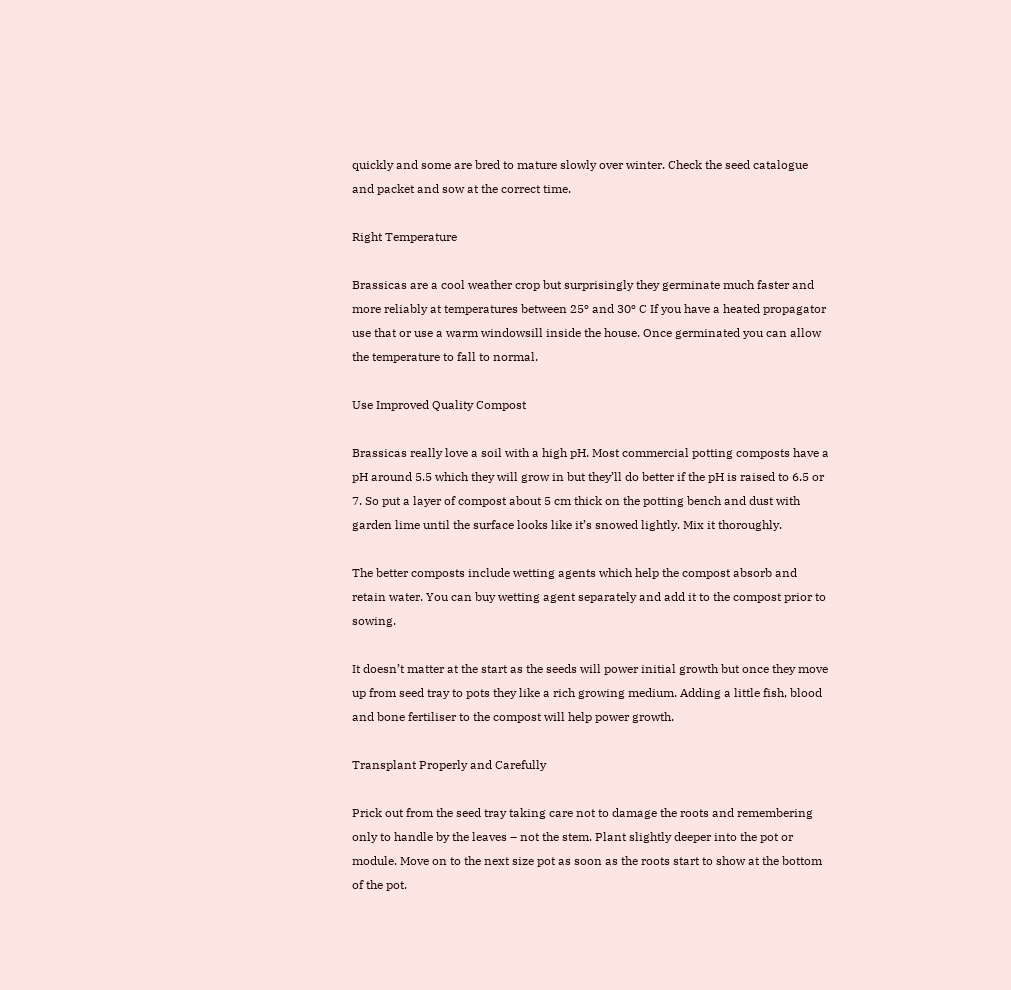quickly and some are bred to mature slowly over winter. Check the seed catalogue and packet and sow at the correct time.

Right Temperature

Brassicas are a cool weather crop but surprisingly they germinate much faster and more reliably at temperatures between 25º and 30º C If you have a heated propagator use that or use a warm windowsill inside the house. Once germinated you can allow the temperature to fall to normal.

Use Improved Quality Compost

Brassicas really love a soil with a high pH. Most commercial potting composts have a pH around 5.5 which they will grow in but they’ll do better if the pH is raised to 6.5 or 7. So put a layer of compost about 5 cm thick on the potting bench and dust with garden lime until the surface looks like it’s snowed lightly. Mix it thoroughly.

The better composts include wetting agents which help the compost absorb and retain water. You can buy wetting agent separately and add it to the compost prior to sowing.

It doesn’t matter at the start as the seeds will power initial growth but once they move up from seed tray to pots they like a rich growing medium. Adding a little fish, blood and bone fertiliser to the compost will help power growth.

Transplant Properly and Carefully

Prick out from the seed tray taking care not to damage the roots and remembering only to handle by the leaves – not the stem. Plant slightly deeper into the pot or module. Move on to the next size pot as soon as the roots start to show at the bottom of the pot.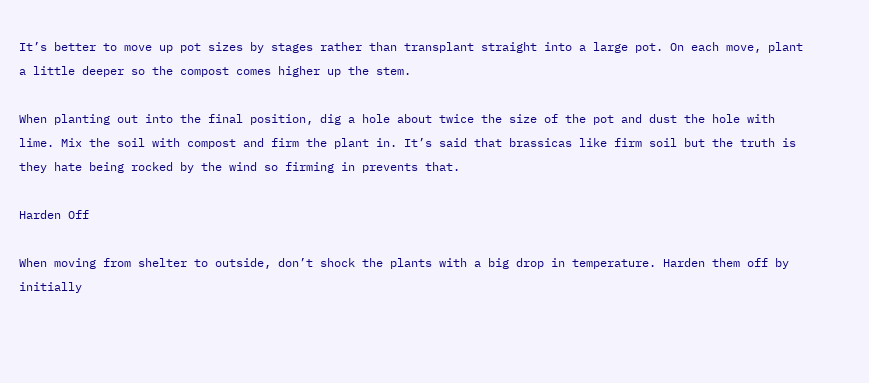It’s better to move up pot sizes by stages rather than transplant straight into a large pot. On each move, plant a little deeper so the compost comes higher up the stem.

When planting out into the final position, dig a hole about twice the size of the pot and dust the hole with lime. Mix the soil with compost and firm the plant in. It’s said that brassicas like firm soil but the truth is they hate being rocked by the wind so firming in prevents that.

Harden Off

When moving from shelter to outside, don’t shock the plants with a big drop in temperature. Harden them off by initially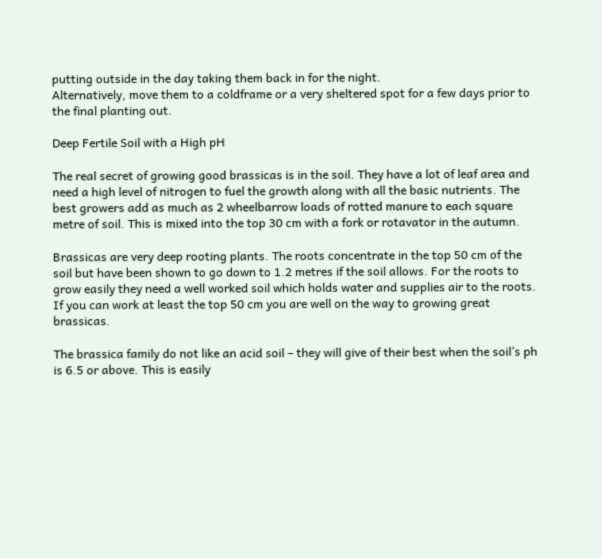putting outside in the day taking them back in for the night.
Alternatively, move them to a coldframe or a very sheltered spot for a few days prior to the final planting out.

Deep Fertile Soil with a High pH

The real secret of growing good brassicas is in the soil. They have a lot of leaf area and need a high level of nitrogen to fuel the growth along with all the basic nutrients. The best growers add as much as 2 wheelbarrow loads of rotted manure to each square metre of soil. This is mixed into the top 30 cm with a fork or rotavator in the autumn.

Brassicas are very deep rooting plants. The roots concentrate in the top 50 cm of the soil but have been shown to go down to 1.2 metres if the soil allows. For the roots to grow easily they need a well worked soil which holds water and supplies air to the roots. If you can work at least the top 50 cm you are well on the way to growing great brassicas.

The brassica family do not like an acid soil – they will give of their best when the soil’s ph is 6.5 or above. This is easily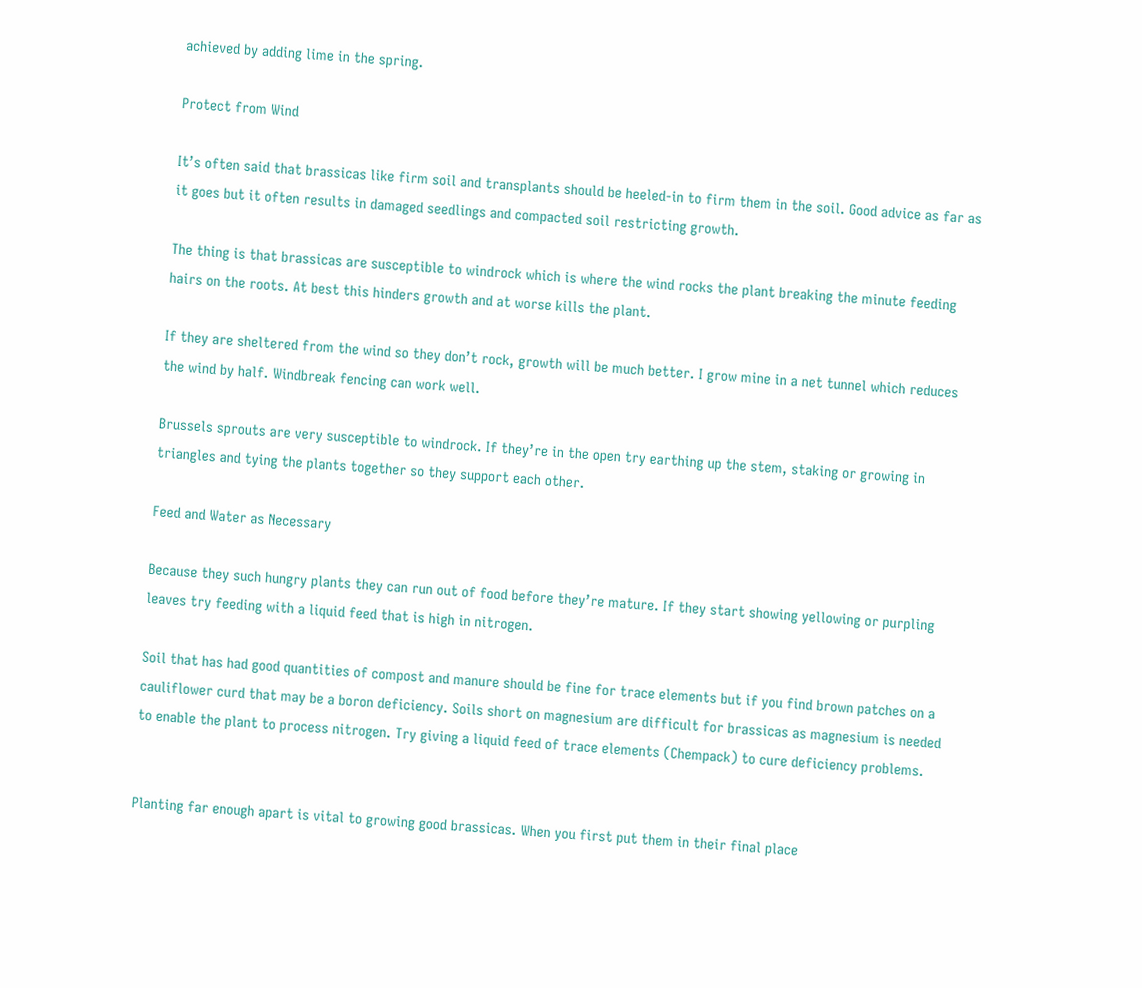achieved by adding lime in the spring.

Protect from Wind

It’s often said that brassicas like firm soil and transplants should be heeled-in to firm them in the soil. Good advice as far as it goes but it often results in damaged seedlings and compacted soil restricting growth.

The thing is that brassicas are susceptible to windrock which is where the wind rocks the plant breaking the minute feeding hairs on the roots. At best this hinders growth and at worse kills the plant.

If they are sheltered from the wind so they don’t rock, growth will be much better. I grow mine in a net tunnel which reduces the wind by half. Windbreak fencing can work well.

Brussels sprouts are very susceptible to windrock. If they’re in the open try earthing up the stem, staking or growing in triangles and tying the plants together so they support each other.

Feed and Water as Necessary

Because they such hungry plants they can run out of food before they’re mature. If they start showing yellowing or purpling leaves try feeding with a liquid feed that is high in nitrogen.

Soil that has had good quantities of compost and manure should be fine for trace elements but if you find brown patches on a cauliflower curd that may be a boron deficiency. Soils short on magnesium are difficult for brassicas as magnesium is needed to enable the plant to process nitrogen. Try giving a liquid feed of trace elements (Chempack) to cure deficiency problems.


Planting far enough apart is vital to growing good brassicas. When you first put them in their final place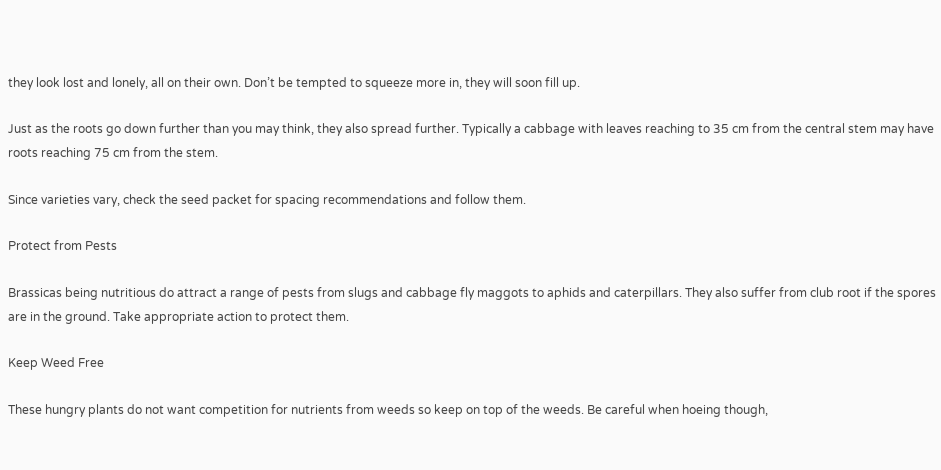they look lost and lonely, all on their own. Don’t be tempted to squeeze more in, they will soon fill up.

Just as the roots go down further than you may think, they also spread further. Typically a cabbage with leaves reaching to 35 cm from the central stem may have roots reaching 75 cm from the stem.

Since varieties vary, check the seed packet for spacing recommendations and follow them.

Protect from Pests

Brassicas being nutritious do attract a range of pests from slugs and cabbage fly maggots to aphids and caterpillars. They also suffer from club root if the spores are in the ground. Take appropriate action to protect them.

Keep Weed Free

These hungry plants do not want competition for nutrients from weeds so keep on top of the weeds. Be careful when hoeing though,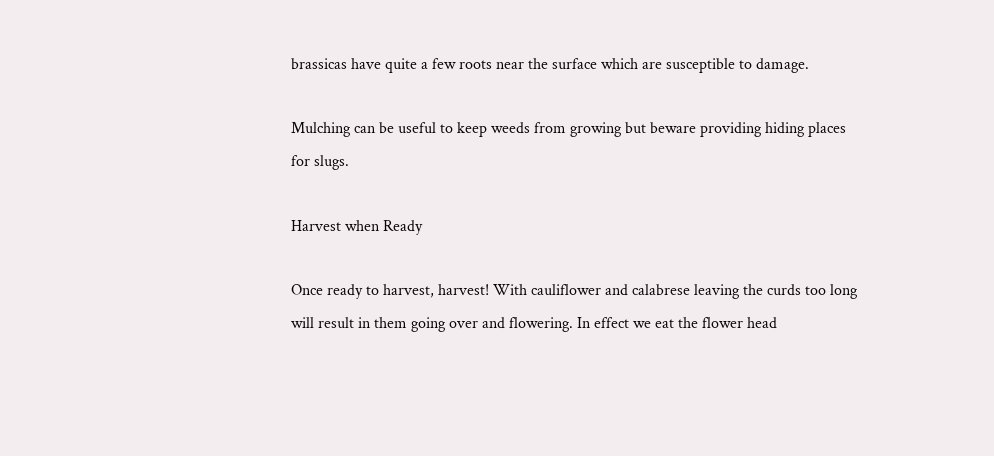brassicas have quite a few roots near the surface which are susceptible to damage.

Mulching can be useful to keep weeds from growing but beware providing hiding places for slugs.

Harvest when Ready

Once ready to harvest, harvest! With cauliflower and calabrese leaving the curds too long will result in them going over and flowering. In effect we eat the flower head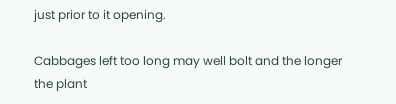just prior to it opening.

Cabbages left too long may well bolt and the longer the plant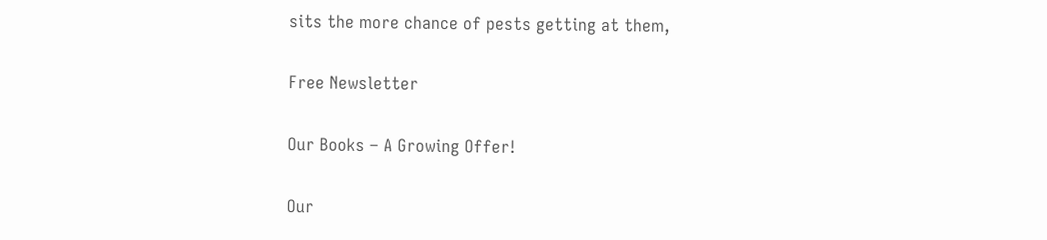sits the more chance of pests getting at them,

Free Newsletter

Our Books – A Growing Offer!

Our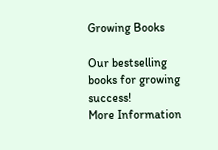Growing Books

Our bestselling books for growing success!
More Information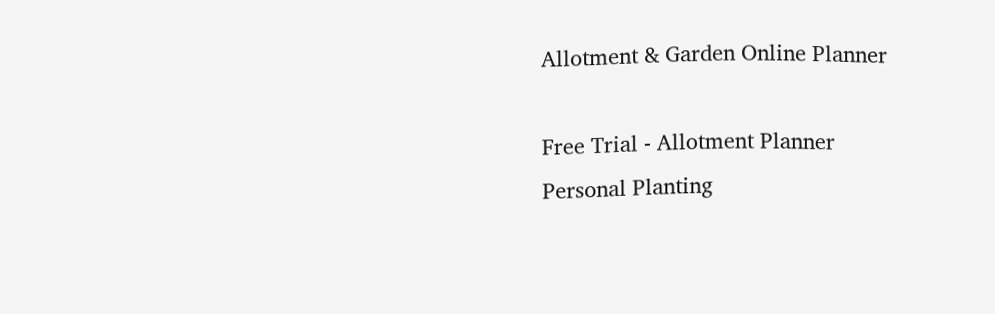Allotment & Garden Online Planner

Free Trial - Allotment Planner
Personal Planting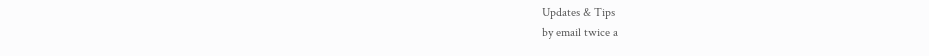Updates & Tips
by email twice a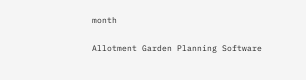month

Allotment Garden Planning Software